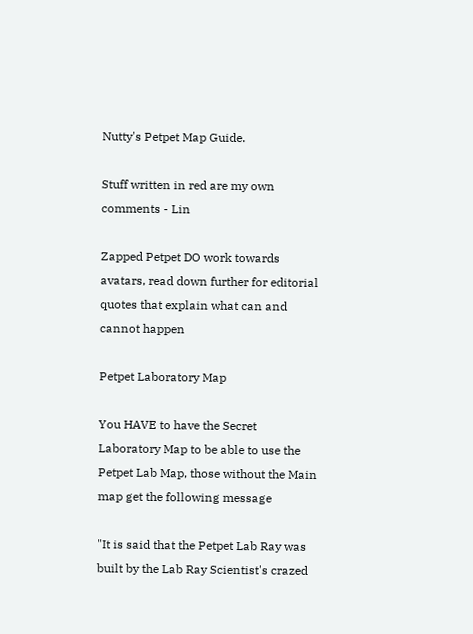Nutty's Petpet Map Guide.

Stuff written in red are my own comments - Lin

Zapped Petpet DO work towards avatars, read down further for editorial quotes that explain what can and cannot happen

Petpet Laboratory Map

You HAVE to have the Secret Laboratory Map to be able to use the Petpet Lab Map, those without the Main map get the following message

"It is said that the Petpet Lab Ray was built by the Lab Ray Scientist's crazed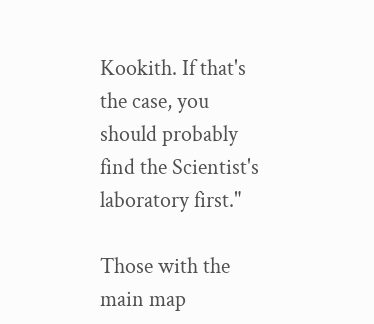Kookith. If that's the case, you should probably find the Scientist's laboratory first."

Those with the main map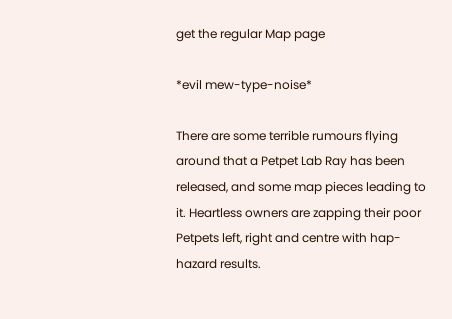get the regular Map page

*evil mew-type-noise*

There are some terrible rumours flying around that a Petpet Lab Ray has been released, and some map pieces leading to it. Heartless owners are zapping their poor Petpets left, right and centre with hap-hazard results.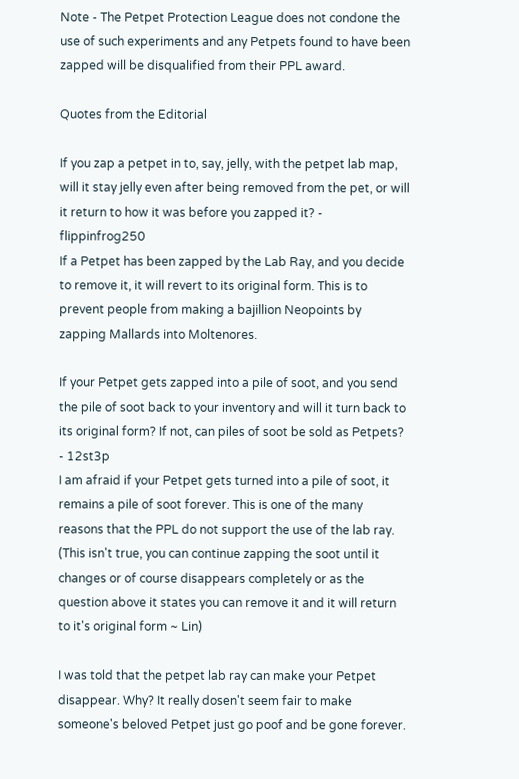Note - The Petpet Protection League does not condone the use of such experiments and any Petpets found to have been zapped will be disqualified from their PPL award.

Quotes from the Editorial

If you zap a petpet in to, say, jelly, with the petpet lab map, will it stay jelly even after being removed from the pet, or will it return to how it was before you zapped it? - flippinfrog250
If a Petpet has been zapped by the Lab Ray, and you decide to remove it, it will revert to its original form. This is to prevent people from making a bajillion Neopoints by zapping Mallards into Moltenores.

If your Petpet gets zapped into a pile of soot, and you send the pile of soot back to your inventory and will it turn back to its original form? If not, can piles of soot be sold as Petpets? - 12st3p
I am afraid if your Petpet gets turned into a pile of soot, it remains a pile of soot forever. This is one of the many reasons that the PPL do not support the use of the lab ray. (This isn't true, you can continue zapping the soot until it changes or of course disappears completely or as the question above it states you can remove it and it will return to it's original form ~ Lin)

I was told that the petpet lab ray can make your Petpet disappear. Why? It really dosen't seem fair to make someone's beloved Petpet just go poof and be gone forever.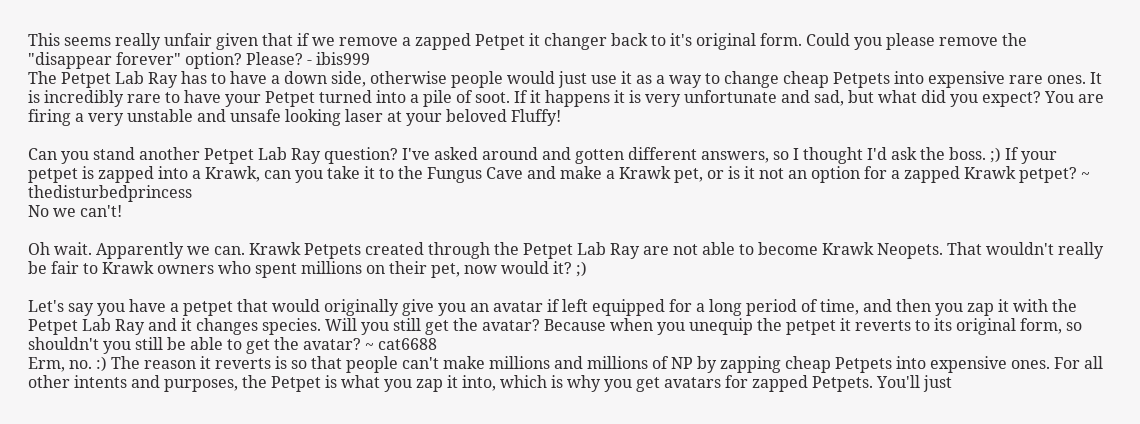This seems really unfair given that if we remove a zapped Petpet it changer back to it's original form. Could you please remove the "disappear forever" option? Please? - ibis999
The Petpet Lab Ray has to have a down side, otherwise people would just use it as a way to change cheap Petpets into expensive rare ones. It is incredibly rare to have your Petpet turned into a pile of soot. If it happens it is very unfortunate and sad, but what did you expect? You are firing a very unstable and unsafe looking laser at your beloved Fluffy!

Can you stand another Petpet Lab Ray question? I've asked around and gotten different answers, so I thought I'd ask the boss. ;) If your petpet is zapped into a Krawk, can you take it to the Fungus Cave and make a Krawk pet, or is it not an option for a zapped Krawk petpet? ~ thedisturbedprincess
No we can't!

Oh wait. Apparently we can. Krawk Petpets created through the Petpet Lab Ray are not able to become Krawk Neopets. That wouldn't really be fair to Krawk owners who spent millions on their pet, now would it? ;)

Let's say you have a petpet that would originally give you an avatar if left equipped for a long period of time, and then you zap it with the Petpet Lab Ray and it changes species. Will you still get the avatar? Because when you unequip the petpet it reverts to its original form, so shouldn't you still be able to get the avatar? ~ cat6688
Erm, no. :) The reason it reverts is so that people can't make millions and millions of NP by zapping cheap Petpets into expensive ones. For all other intents and purposes, the Petpet is what you zap it into, which is why you get avatars for zapped Petpets. You'll just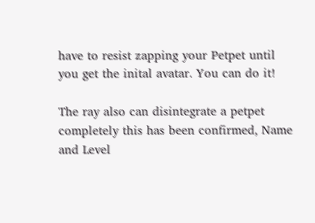have to resist zapping your Petpet until you get the inital avatar. You can do it!

The ray also can disintegrate a petpet completely this has been confirmed, Name and Level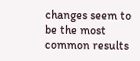changes seem to be the most common results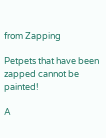from Zapping

Petpets that have been zapped cannot be painted!

A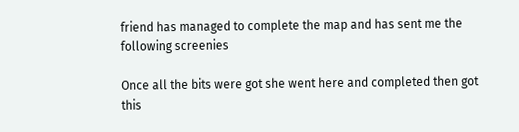friend has managed to complete the map and has sent me the following screenies

Once all the bits were got she went here and completed then got this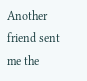Another friend sent me the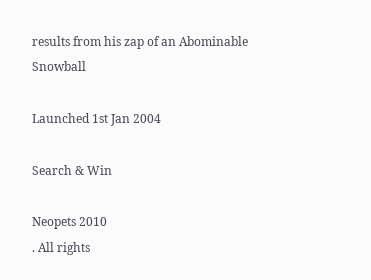results from his zap of an Abominable Snowball

Launched 1st Jan 2004

Search & Win

Neopets 2010
. All rights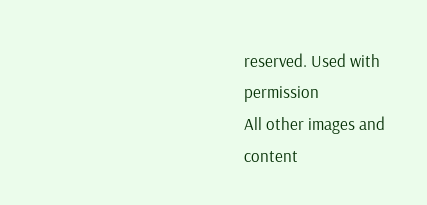reserved. Used with permission
All other images and content